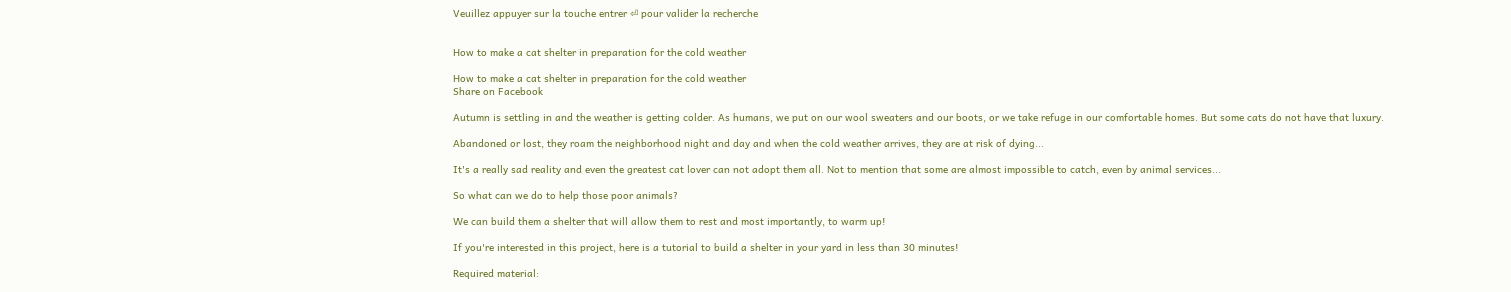Veuillez appuyer sur la touche entrer ⏎ pour valider la recherche


How to make a cat shelter in preparation for the cold weather

How to make a cat shelter in preparation for the cold weather
Share on Facebook

Autumn is settling in and the weather is getting colder. As humans, we put on our wool sweaters and our boots, or we take refuge in our comfortable homes. But some cats do not have that luxury.

Abandoned or lost, they roam the neighborhood night and day and when the cold weather arrives, they are at risk of dying...

It's a really sad reality and even the greatest cat lover can not adopt them all. Not to mention that some are almost impossible to catch, even by animal services...

So what can we do to help those poor animals?

We can build them a shelter that will allow them to rest and most importantly, to warm up!

If you're interested in this project, here is a tutorial to build a shelter in your yard in less than 30 minutes!

Required material: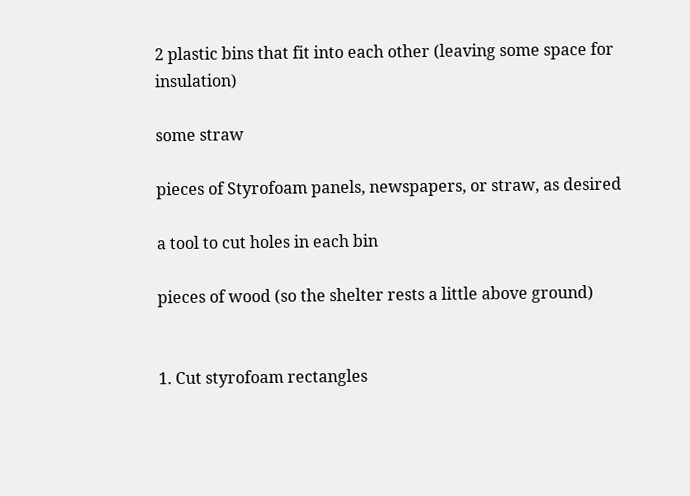2 plastic bins that fit into each other (leaving some space for insulation)

some straw

pieces of Styrofoam panels, newspapers, or straw, as desired

a tool to cut holes in each bin

pieces of wood (so the shelter rests a little above ground)


1. Cut styrofoam rectangles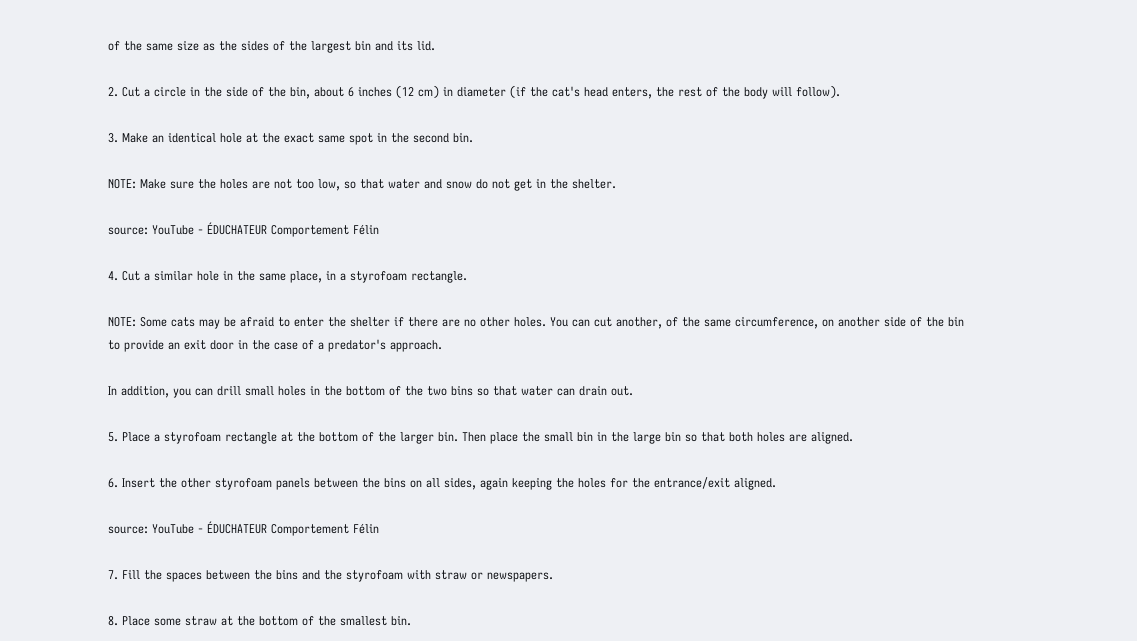of the same size as the sides of the largest bin and its lid.

2. Cut a circle in the side of the bin, about 6 inches (12 cm) in diameter (if the cat's head enters, the rest of the body will follow).

3. Make an identical hole at the exact same spot in the second bin.

NOTE: Make sure the holes are not too low, so that water and snow do not get in the shelter.

source: YouTube - ÉDUCHATEUR Comportement Félin

4. Cut a similar hole in the same place, in a styrofoam rectangle.

NOTE: Some cats may be afraid to enter the shelter if there are no other holes. You can cut another, of the same circumference, on another side of the bin to provide an exit door in the case of a predator's approach.

In addition, you can drill small holes in the bottom of the two bins so that water can drain out.

5. Place a styrofoam rectangle at the bottom of the larger bin. Then place the small bin in the large bin so that both holes are aligned.

6. Insert the other styrofoam panels between the bins on all sides, again keeping the holes for the entrance/exit aligned.

source: YouTube - ÉDUCHATEUR Comportement Félin

7. Fill the spaces between the bins and the styrofoam with straw or newspapers.

8. Place some straw at the bottom of the smallest bin.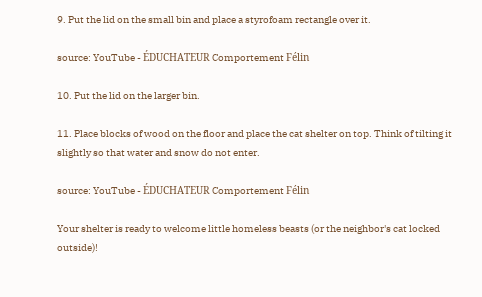9. Put the lid on the small bin and place a styrofoam rectangle over it.

source: YouTube - ÉDUCHATEUR Comportement Félin

10. Put the lid on the larger bin.

11. Place blocks of wood on the floor and place the cat shelter on top. Think of tilting it slightly so that water and snow do not enter.

source: YouTube - ÉDUCHATEUR Comportement Félin

Your shelter is ready to welcome little homeless beasts (or the neighbor's cat locked outside)!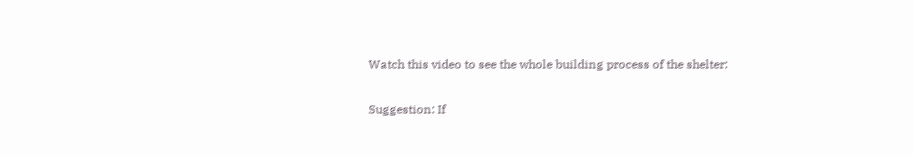Watch this video to see the whole building process of the shelter:

Suggestion: If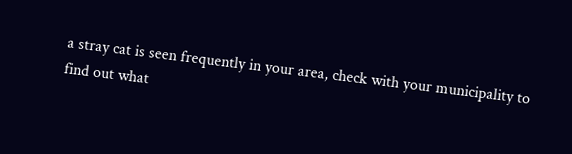a stray cat is seen frequently in your area, check with your municipality to find out what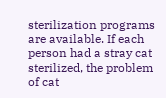sterilization programs are available. If each person had a stray cat sterilized, the problem of cat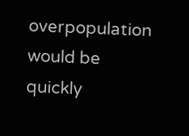overpopulation would be quickly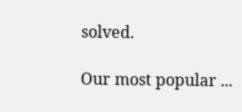solved.

Our most popular ...